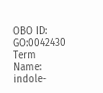OBO ID: GO:0042430
Term Name: indole-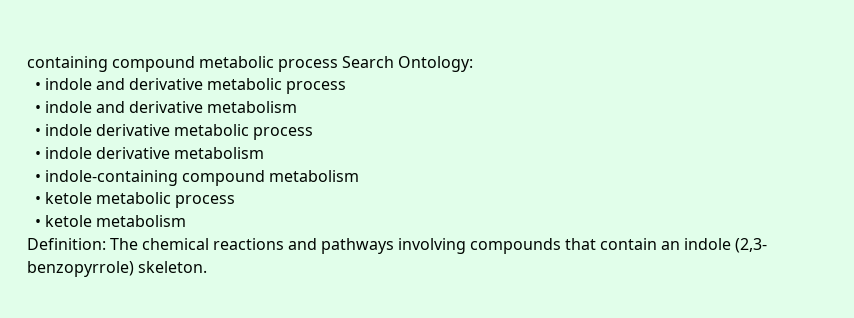containing compound metabolic process Search Ontology:
  • indole and derivative metabolic process
  • indole and derivative metabolism
  • indole derivative metabolic process
  • indole derivative metabolism
  • indole-containing compound metabolism
  • ketole metabolic process
  • ketole metabolism
Definition: The chemical reactions and pathways involving compounds that contain an indole (2,3-benzopyrrole) skeleton.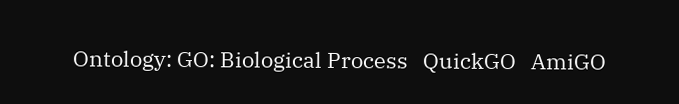Ontology: GO: Biological Process   QuickGO   AmiGO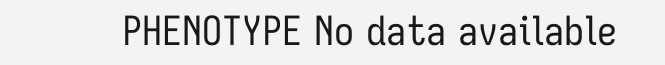PHENOTYPE No data available